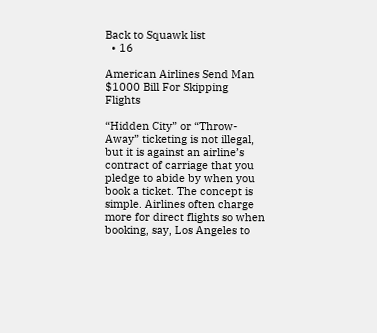Back to Squawk list
  • 16

American Airlines Send Man $1000 Bill For Skipping Flights

“Hidden City” or “Throw-Away” ticketing is not illegal, but it is against an airline’s contract of carriage that you pledge to abide by when you book a ticket. The concept is simple. Airlines often charge more for direct flights so when booking, say, Los Angeles to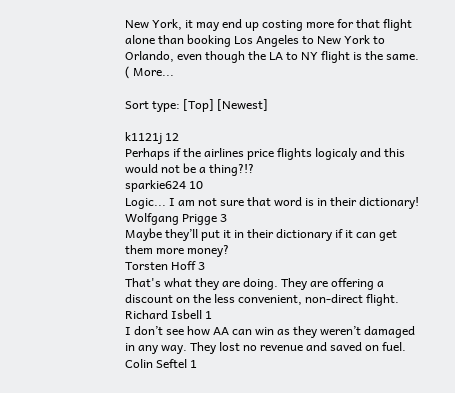New York, it may end up costing more for that flight alone than booking Los Angeles to New York to Orlando, even though the LA to NY flight is the same. ( More...

Sort type: [Top] [Newest]

k1121j 12
Perhaps if the airlines price flights logicaly and this would not be a thing?!?
sparkie624 10
Logic... I am not sure that word is in their dictionary!
Wolfgang Prigge 3
Maybe they’ll put it in their dictionary if it can get them more money?
Torsten Hoff 3
That's what they are doing. They are offering a discount on the less convenient, non-direct flight.
Richard Isbell 1
I don’t see how AA can win as they weren’t damaged in any way. They lost no revenue and saved on fuel.
Colin Seftel 1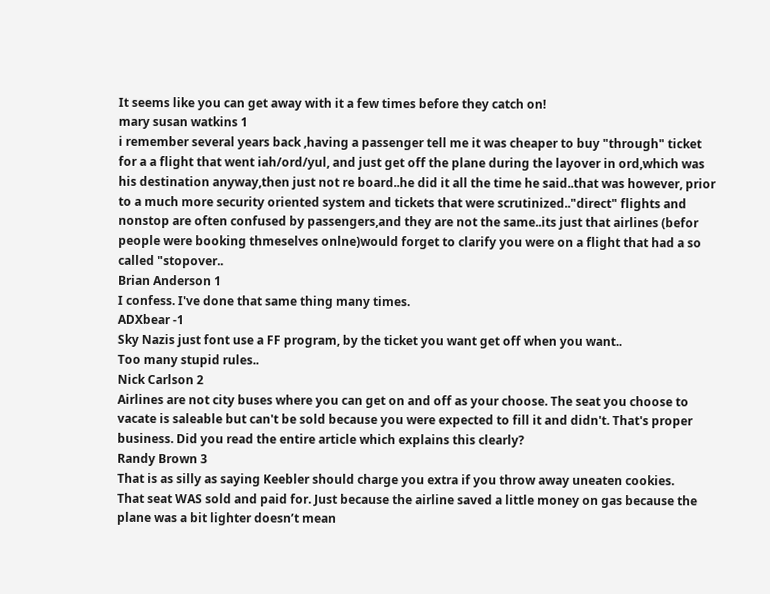It seems like you can get away with it a few times before they catch on!
mary susan watkins 1
i remember several years back ,having a passenger tell me it was cheaper to buy "through" ticket for a a flight that went iah/ord/yul, and just get off the plane during the layover in ord,which was his destination anyway,then just not re board..he did it all the time he said..that was however, prior to a much more security oriented system and tickets that were scrutinized.."direct" flights and nonstop are often confused by passengers,and they are not the same..its just that airlines (befor people were booking thmeselves onlne)would forget to clarify you were on a flight that had a so called "stopover..
Brian Anderson 1
I confess. I've done that same thing many times.
ADXbear -1
Sky Nazis just font use a FF program, by the ticket you want get off when you want..
Too many stupid rules..
Nick Carlson 2
Airlines are not city buses where you can get on and off as your choose. The seat you choose to vacate is saleable but can't be sold because you were expected to fill it and didn't. That's proper business. Did you read the entire article which explains this clearly?
Randy Brown 3
That is as silly as saying Keebler should charge you extra if you throw away uneaten cookies.
That seat WAS sold and paid for. Just because the airline saved a little money on gas because the plane was a bit lighter doesn’t mean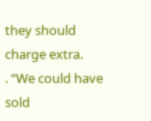they should charge extra.
. “We could have sold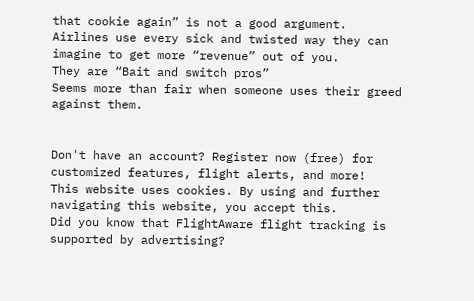that cookie again” is not a good argument.
Airlines use every sick and twisted way they can imagine to get more “revenue” out of you.
They are “Bait and switch pros”
Seems more than fair when someone uses their greed against them.


Don't have an account? Register now (free) for customized features, flight alerts, and more!
This website uses cookies. By using and further navigating this website, you accept this.
Did you know that FlightAware flight tracking is supported by advertising?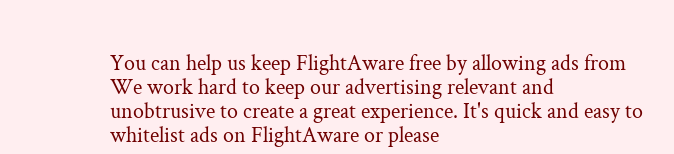You can help us keep FlightAware free by allowing ads from We work hard to keep our advertising relevant and unobtrusive to create a great experience. It's quick and easy to whitelist ads on FlightAware or please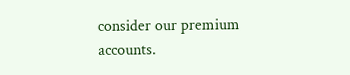consider our premium accounts.